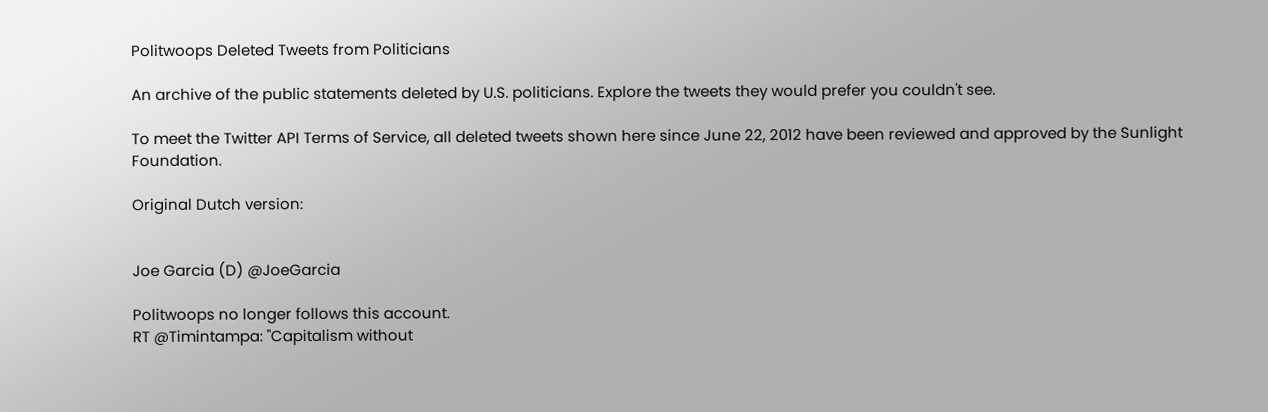Politwoops Deleted Tweets from Politicians

An archive of the public statements deleted by U.S. politicians. Explore the tweets they would prefer you couldn't see.

To meet the Twitter API Terms of Service, all deleted tweets shown here since June 22, 2012 have been reviewed and approved by the Sunlight Foundation.

Original Dutch version:


Joe Garcia (D) @JoeGarcia

Politwoops no longer follows this account.
RT @Timintampa: "Capitalism without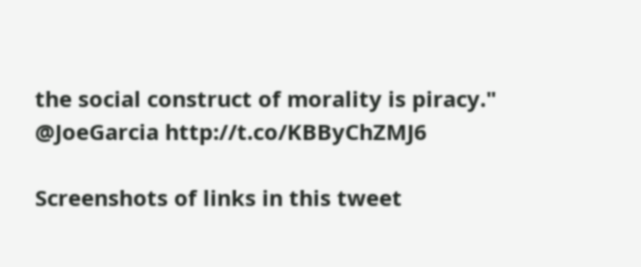the social construct of morality is piracy." @JoeGarcia http://t.co/KBByChZMJ6

Screenshots of links in this tweet